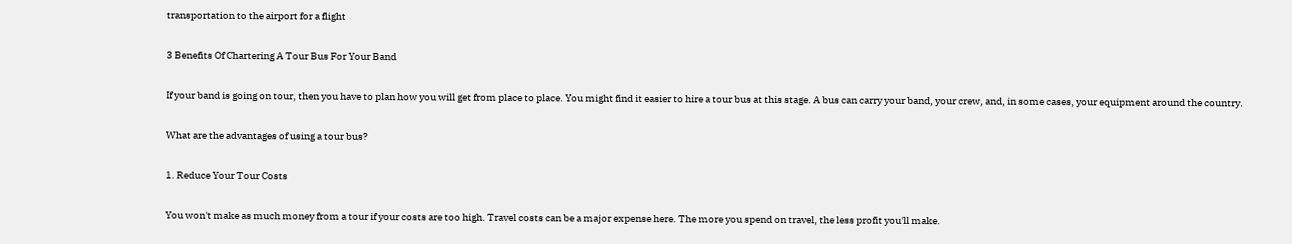transportation to the airport for a flight

3 Benefits Of Chartering A Tour Bus For Your Band

If your band is going on tour, then you have to plan how you will get from place to place. You might find it easier to hire a tour bus at this stage. A bus can carry your band, your crew, and, in some cases, your equipment around the country.

What are the advantages of using a tour bus?

1. Reduce Your Tour Costs

You won't make as much money from a tour if your costs are too high. Travel costs can be a major expense here. The more you spend on travel, the less profit you'll make.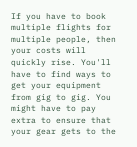If you have to book multiple flights for multiple people, then your costs will quickly rise. You'll have to find ways to get your equipment from gig to gig. You might have to pay extra to ensure that your gear gets to the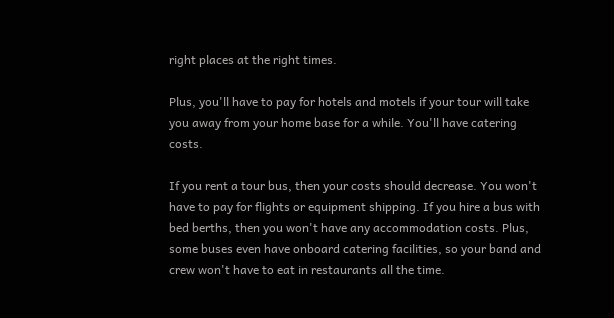right places at the right times.

Plus, you'll have to pay for hotels and motels if your tour will take you away from your home base for a while. You'll have catering costs.

If you rent a tour bus, then your costs should decrease. You won't have to pay for flights or equipment shipping. If you hire a bus with bed berths, then you won't have any accommodation costs. Plus, some buses even have onboard catering facilities, so your band and crew won't have to eat in restaurants all the time.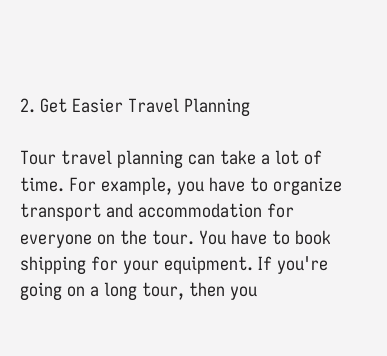2. Get Easier Travel Planning

Tour travel planning can take a lot of time. For example, you have to organize transport and accommodation for everyone on the tour. You have to book shipping for your equipment. If you're going on a long tour, then you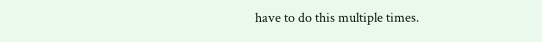have to do this multiple times.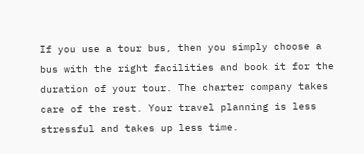If you use a tour bus, then you simply choose a bus with the right facilities and book it for the duration of your tour. The charter company takes care of the rest. Your travel planning is less stressful and takes up less time.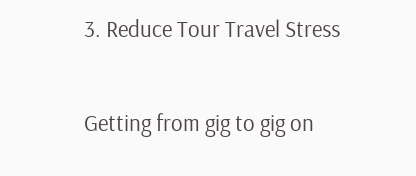3. Reduce Tour Travel Stress

Getting from gig to gig on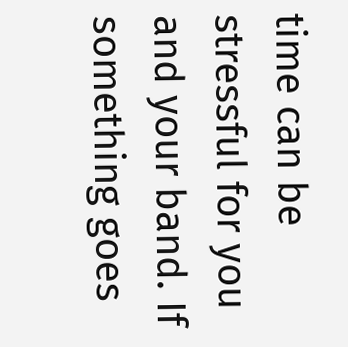time can be stressful for you and your band. If something goes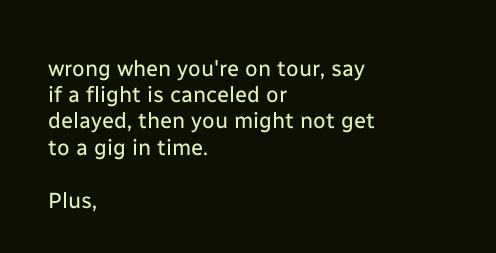wrong when you're on tour, say if a flight is canceled or delayed, then you might not get to a gig in time.

Plus,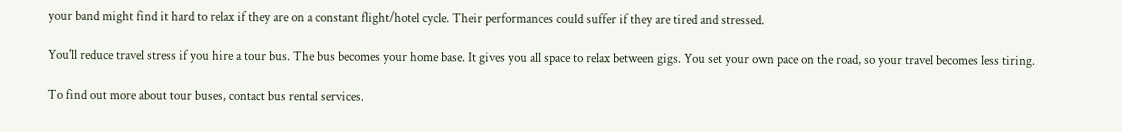your band might find it hard to relax if they are on a constant flight/hotel cycle. Their performances could suffer if they are tired and stressed.

You'll reduce travel stress if you hire a tour bus. The bus becomes your home base. It gives you all space to relax between gigs. You set your own pace on the road, so your travel becomes less tiring.

To find out more about tour buses, contact bus rental services.